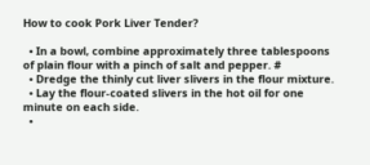How to cook Pork Liver Tender?

  • In a bowl, combine approximately three tablespoons of plain flour with a pinch of salt and pepper. #
  • Dredge the thinly cut liver slivers in the flour mixture.
  • Lay the flour-coated slivers in the hot oil for one minute on each side.
  •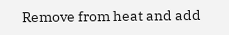Remove from heat and add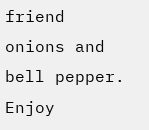friend onions and bell pepper. Enjoy